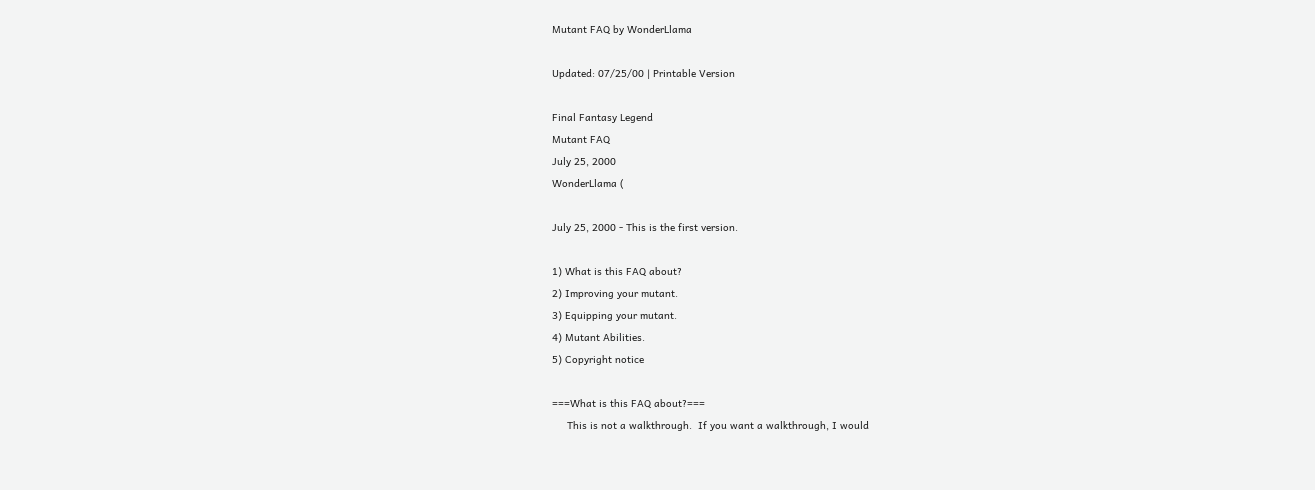Mutant FAQ by WonderLlama

Updated: 07/25/00 | Printable Version

Final Fantasy Legend
Mutant FAQ
July 25, 2000
WonderLlama (

July 25, 2000 - This is the first version.

1) What is this FAQ about?
2) Improving your mutant.
3) Equipping your mutant.
4) Mutant Abilities.
5) Copyright notice

===What is this FAQ about?===
     This is not a walkthrough.  If you want a walkthrough, I would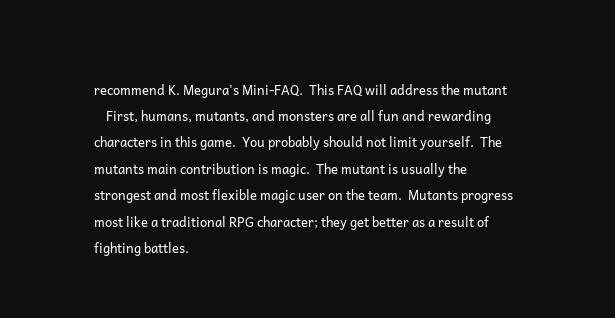recommend K. Megura's Mini-FAQ.  This FAQ will address the mutant
    First, humans, mutants, and monsters are all fun and rewarding
characters in this game.  You probably should not limit yourself.  The
mutants main contribution is magic.  The mutant is usually the
strongest and most flexible magic user on the team.  Mutants progress
most like a traditional RPG character; they get better as a result of
fighting battles.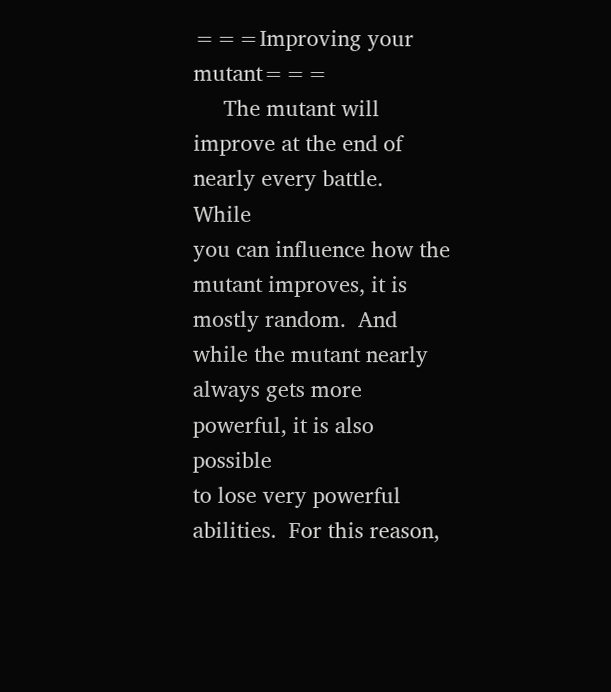===Improving your mutant===
     The mutant will improve at the end of nearly every battle.  While
you can influence how the mutant improves, it is mostly random.  And
while the mutant nearly always gets more powerful, it is also possible
to lose very powerful abilities.  For this reason,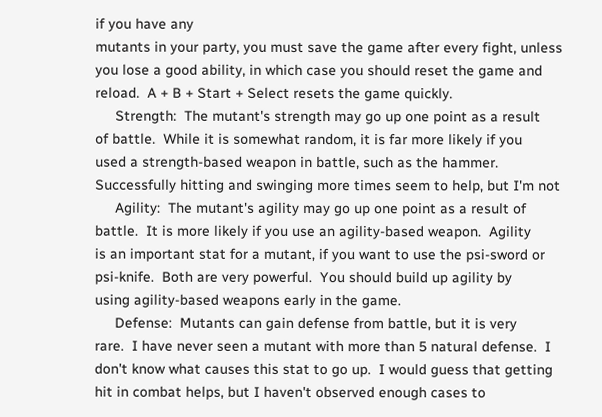if you have any
mutants in your party, you must save the game after every fight, unless
you lose a good ability, in which case you should reset the game and
reload.  A + B + Start + Select resets the game quickly.
     Strength:  The mutant's strength may go up one point as a result
of battle.  While it is somewhat random, it is far more likely if you
used a strength-based weapon in battle, such as the hammer.
Successfully hitting and swinging more times seem to help, but I'm not
     Agility:  The mutant's agility may go up one point as a result of
battle.  It is more likely if you use an agility-based weapon.  Agility
is an important stat for a mutant, if you want to use the psi-sword or
psi-knife.  Both are very powerful.  You should build up agility by
using agility-based weapons early in the game.
     Defense:  Mutants can gain defense from battle, but it is very
rare.  I have never seen a mutant with more than 5 natural defense.  I
don't know what causes this stat to go up.  I would guess that getting
hit in combat helps, but I haven't observed enough cases to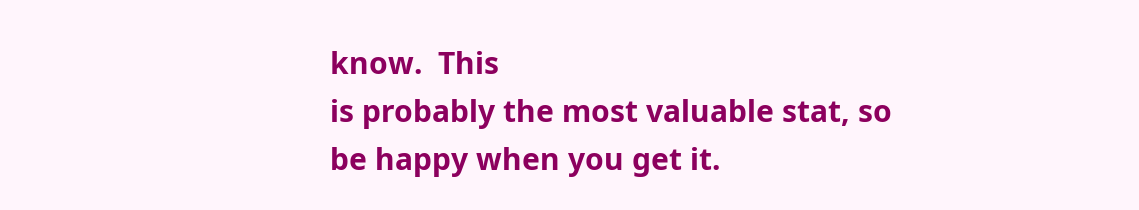know.  This
is probably the most valuable stat, so be happy when you get it.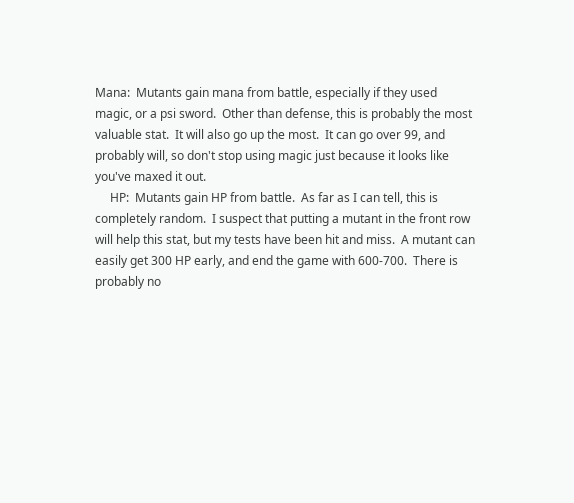Mana:  Mutants gain mana from battle, especially if they used
magic, or a psi sword.  Other than defense, this is probably the most
valuable stat.  It will also go up the most.  It can go over 99, and
probably will, so don't stop using magic just because it looks like
you've maxed it out.
     HP:  Mutants gain HP from battle.  As far as I can tell, this is
completely random.  I suspect that putting a mutant in the front row
will help this stat, but my tests have been hit and miss.  A mutant can
easily get 300 HP early, and end the game with 600-700.  There is
probably no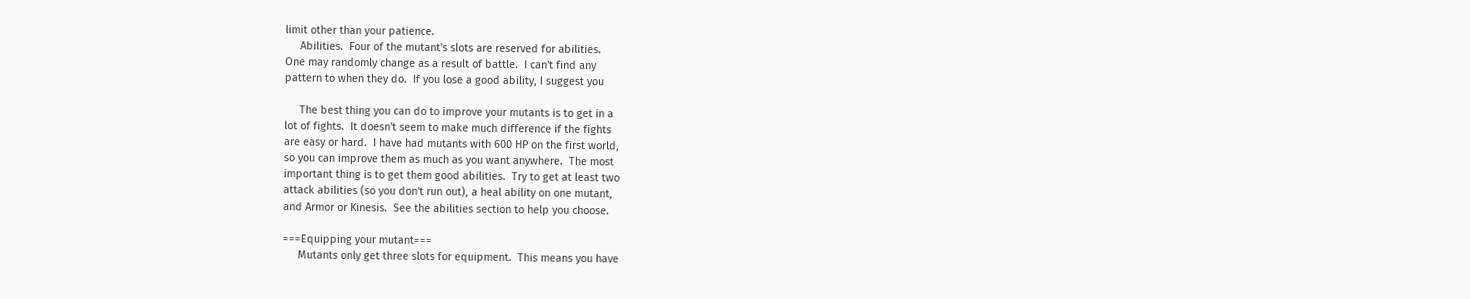limit other than your patience.
     Abilities.  Four of the mutant's slots are reserved for abilities.
One may randomly change as a result of battle.  I can't find any
pattern to when they do.  If you lose a good ability, I suggest you

     The best thing you can do to improve your mutants is to get in a
lot of fights.  It doesn't seem to make much difference if the fights
are easy or hard.  I have had mutants with 600 HP on the first world,
so you can improve them as much as you want anywhere.  The most
important thing is to get them good abilities.  Try to get at least two
attack abilities (so you don't run out), a heal ability on one mutant,
and Armor or Kinesis.  See the abilities section to help you choose.

===Equipping your mutant===
     Mutants only get three slots for equipment.  This means you have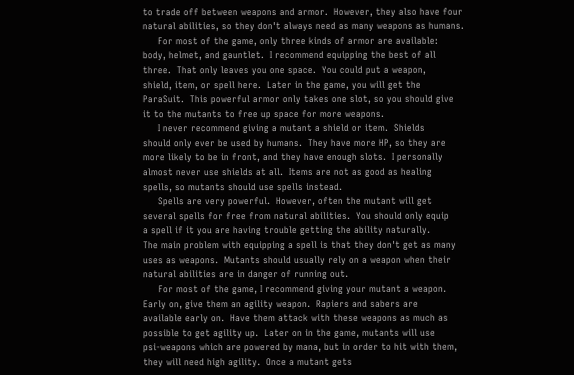to trade off between weapons and armor.  However, they also have four
natural abilities, so they don't always need as many weapons as humans.
     For most of the game, only three kinds of armor are available:
body, helmet, and gauntlet.  I recommend equipping the best of all
three.  That only leaves you one space.  You could put a weapon,
shield, item, or spell here.  Later in the game, you will get the
ParaSuit.  This powerful armor only takes one slot, so you should give
it to the mutants to free up space for more weapons.
     I never recommend giving a mutant a shield or item.  Shields
should only ever be used by humans.  They have more HP, so they are
more likely to be in front, and they have enough slots.  I personally
almost never use shields at all.  Items are not as good as healing
spells, so mutants should use spells instead.
     Spells are very powerful.  However, often the mutant will get
several spells for free from natural abilities.  You should only equip
a spell if it you are having trouble getting the ability naturally.
The main problem with equipping a spell is that they don't get as many
uses as weapons.  Mutants should usually rely on a weapon when their
natural abilities are in danger of running out.
     For most of the game, I recommend giving your mutant a weapon.
Early on, give them an agility weapon.  Rapiers and sabers are
available early on.  Have them attack with these weapons as much as
possible to get agility up.  Later on in the game, mutants will use
psi-weapons which are powered by mana, but in order to hit with them,
they will need high agility.  Once a mutant gets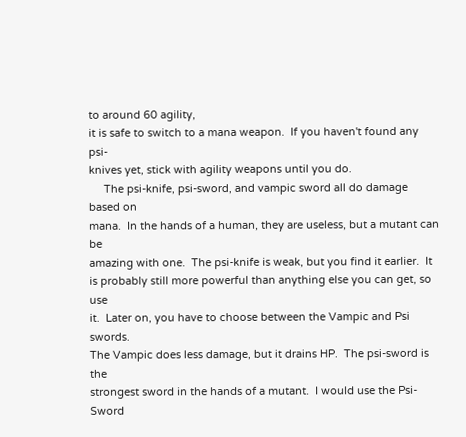to around 60 agility,
it is safe to switch to a mana weapon.  If you haven't found any psi-
knives yet, stick with agility weapons until you do.
     The psi-knife, psi-sword, and vampic sword all do damage based on
mana.  In the hands of a human, they are useless, but a mutant can be
amazing with one.  The psi-knife is weak, but you find it earlier.  It
is probably still more powerful than anything else you can get, so use
it.  Later on, you have to choose between the Vampic and Psi swords.
The Vampic does less damage, but it drains HP.  The psi-sword is the
strongest sword in the hands of a mutant.  I would use the Psi-Sword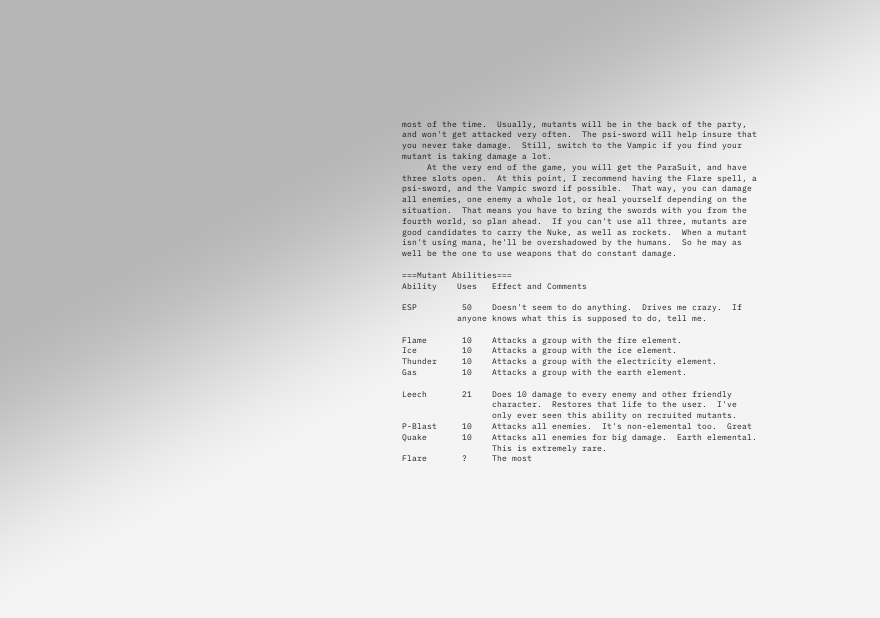most of the time.  Usually, mutants will be in the back of the party,
and won't get attacked very often.  The psi-sword will help insure that
you never take damage.  Still, switch to the Vampic if you find your
mutant is taking damage a lot.
     At the very end of the game, you will get the ParaSuit, and have
three slots open.  At this point, I recommend having the Flare spell, a
psi-sword, and the Vampic sword if possible.  That way, you can damage
all enemies, one enemy a whole lot, or heal yourself depending on the
situation.  That means you have to bring the swords with you from the
fourth world, so plan ahead.  If you can't use all three, mutants are
good candidates to carry the Nuke, as well as rockets.  When a mutant
isn't using mana, he'll be overshadowed by the humans.  So he may as
well be the one to use weapons that do constant damage.

===Mutant Abilities===
Ability    Uses   Effect and Comments

ESP         50    Doesn't seem to do anything.  Drives me crazy.  If
           anyone knows what this is supposed to do, tell me.

Flame       10    Attacks a group with the fire element.
Ice         10    Attacks a group with the ice element.
Thunder     10    Attacks a group with the electricity element.
Gas         10    Attacks a group with the earth element.

Leech       21    Does 10 damage to every enemy and other friendly
                  character.  Restores that life to the user.  I've
                  only ever seen this ability on recruited mutants.
P-Blast     10    Attacks all enemies.  It's non-elemental too.  Great
Quake       10    Attacks all enemies for big damage.  Earth elemental.
                  This is extremely rare.
Flare       ?     The most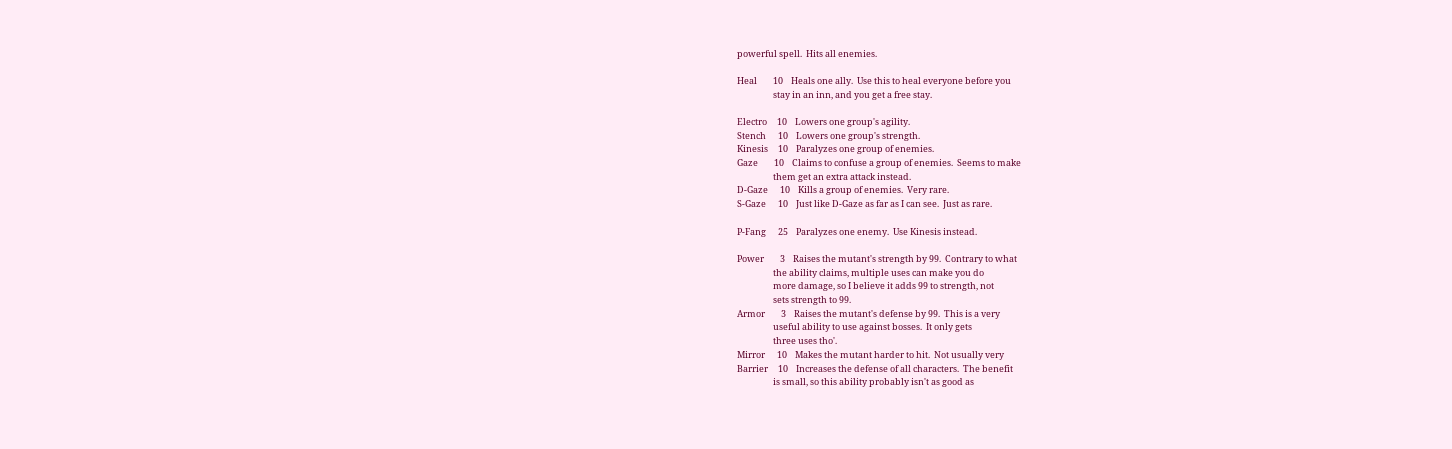powerful spell.  Hits all enemies.

Heal        10    Heals one ally.  Use this to heal everyone before you
                  stay in an inn, and you get a free stay.

Electro     10    Lowers one group's agility.
Stench      10    Lowers one group's strength.
Kinesis     10    Paralyzes one group of enemies.
Gaze        10    Claims to confuse a group of enemies.  Seems to make
                  them get an extra attack instead.
D-Gaze      10    Kills a group of enemies.  Very rare.
S-Gaze      10    Just like D-Gaze as far as I can see.  Just as rare.

P-Fang      25    Paralyzes one enemy.  Use Kinesis instead.

Power        3    Raises the mutant's strength by 99.  Contrary to what
                  the ability claims, multiple uses can make you do
                  more damage, so I believe it adds 99 to strength, not
                  sets strength to 99.
Armor        3    Raises the mutant's defense by 99.  This is a very
                  useful ability to use against bosses.  It only gets
                  three uses tho'.
Mirror      10    Makes the mutant harder to hit.  Not usually very
Barrier     10    Increases the defense of all characters.  The benefit
                  is small, so this ability probably isn't as good as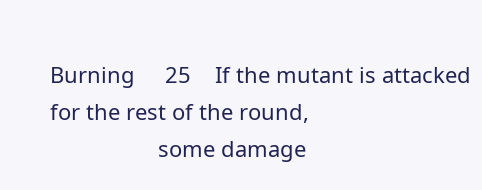Burning     25    If the mutant is attacked for the rest of the round,
                  some damage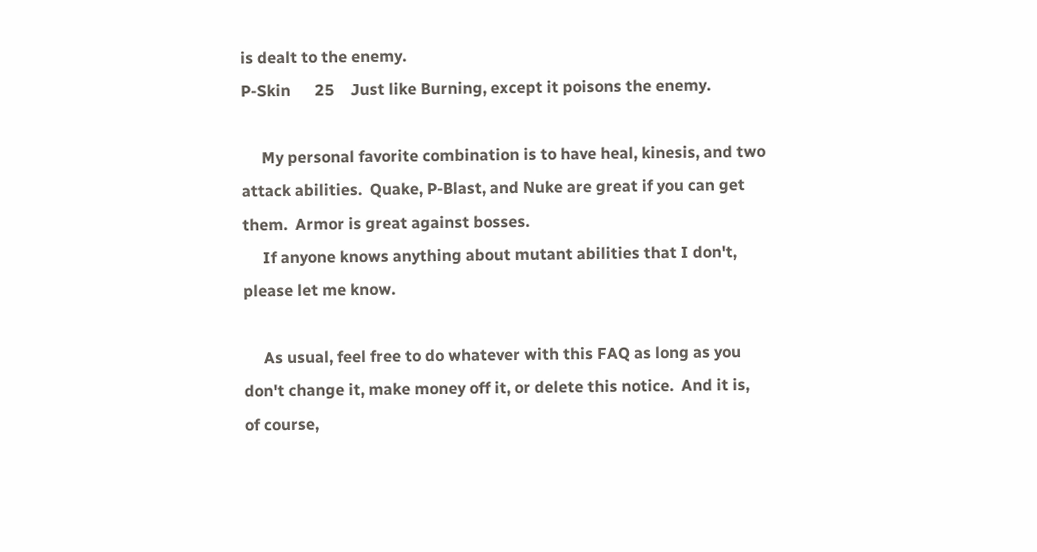is dealt to the enemy.
P-Skin      25    Just like Burning, except it poisons the enemy.

     My personal favorite combination is to have heal, kinesis, and two
attack abilities.  Quake, P-Blast, and Nuke are great if you can get
them.  Armor is great against bosses.
     If anyone knows anything about mutant abilities that I don't,
please let me know.

     As usual, feel free to do whatever with this FAQ as long as you
don't change it, make money off it, or delete this notice.  And it is,
of course,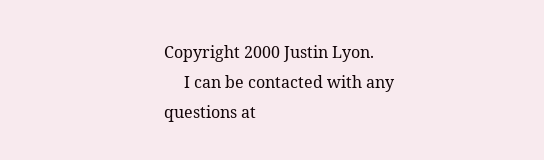Copyright 2000 Justin Lyon.
     I can be contacted with any questions at